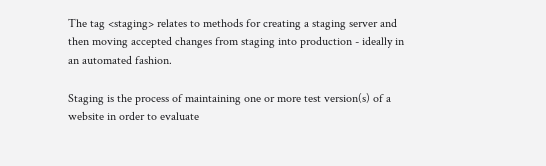The tag <staging> relates to methods for creating a staging server and then moving accepted changes from staging into production - ideally in an automated fashion.

Staging is the process of maintaining one or more test version(s) of a website in order to evaluate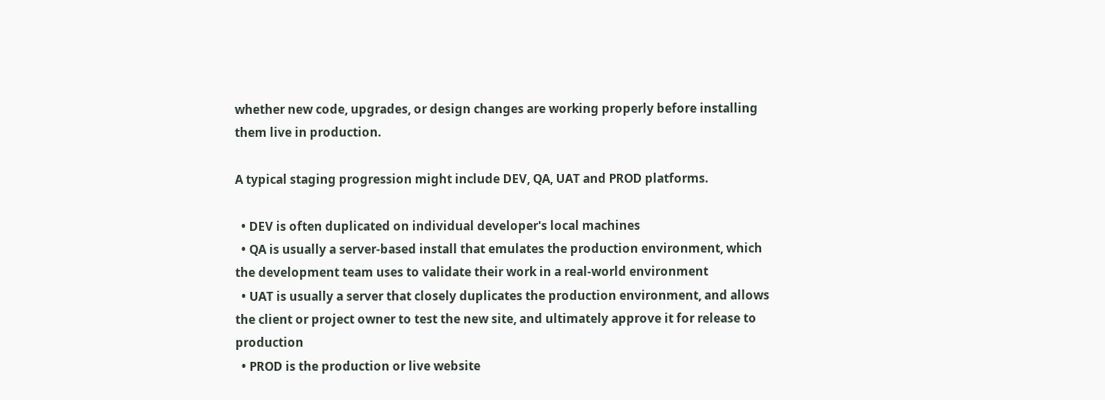whether new code, upgrades, or design changes are working properly before installing them live in production.

A typical staging progression might include DEV, QA, UAT and PROD platforms.

  • DEV is often duplicated on individual developer's local machines
  • QA is usually a server-based install that emulates the production environment, which the development team uses to validate their work in a real-world environment
  • UAT is usually a server that closely duplicates the production environment, and allows the client or project owner to test the new site, and ultimately approve it for release to production
  • PROD is the production or live website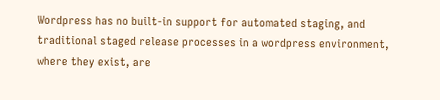Wordpress has no built-in support for automated staging, and traditional staged release processes in a wordpress environment, where they exist, are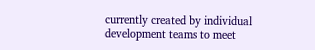currently created by individual development teams to meet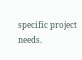specific project needs.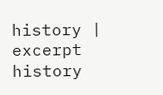history | excerpt history